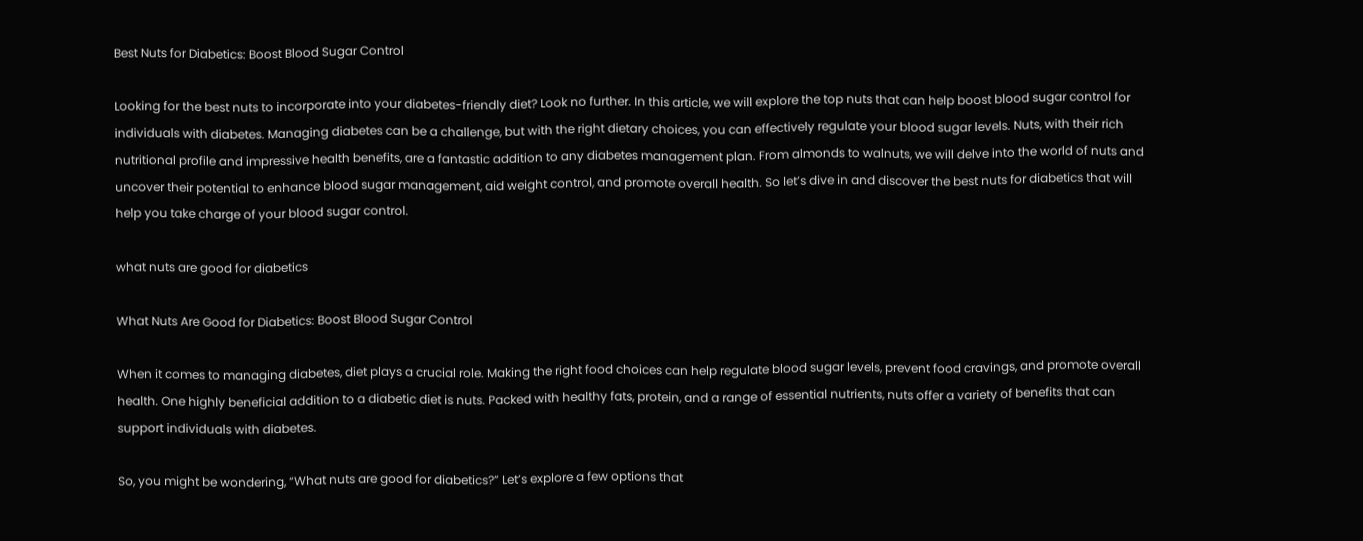Best Nuts for Diabetics: Boost Blood Sugar Control

Looking for the best nuts to incorporate into your diabetes-friendly diet? Look no further. In this article, we will explore the top nuts that can help boost blood sugar control for individuals with diabetes. Managing diabetes can be a challenge, but with the right dietary choices, you can effectively regulate your blood sugar levels. Nuts, with their rich nutritional profile and impressive health benefits, are a fantastic addition to any diabetes management plan. From almonds to walnuts, we will delve into the world of nuts and uncover their potential to enhance blood sugar management, aid weight control, and promote overall health. So let’s dive in and discover the best nuts for diabetics that will help you take charge of your blood sugar control.

what nuts are good for diabetics

What Nuts Are Good for Diabetics: Boost Blood Sugar Control

When it comes to managing diabetes, diet plays a crucial role. Making the right food choices can help regulate blood sugar levels, prevent food cravings, and promote overall health. One highly beneficial addition to a diabetic diet is nuts. Packed with healthy fats, protein, and a range of essential nutrients, nuts offer a variety of benefits that can support individuals with diabetes.

So, you might be wondering, “What nuts are good for diabetics?” Let’s explore a few options that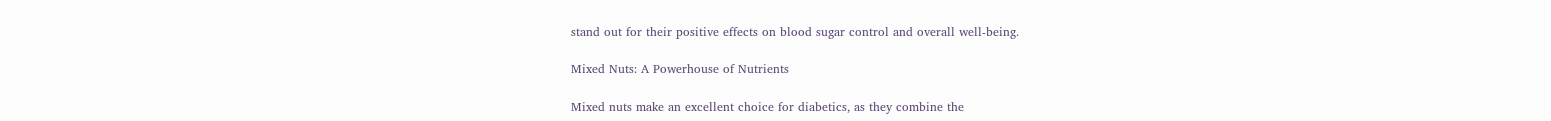stand out for their positive effects on blood sugar control and overall well-being.

Mixed Nuts: A Powerhouse of Nutrients

Mixed nuts make an excellent choice for diabetics, as they combine the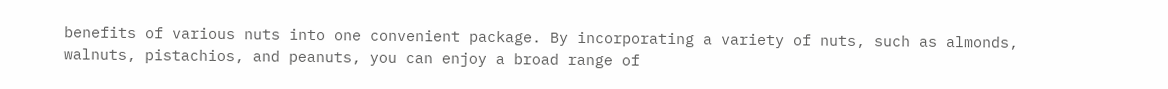benefits of various nuts into one convenient package. By incorporating a variety of nuts, such as almonds, walnuts, pistachios, and peanuts, you can enjoy a broad range of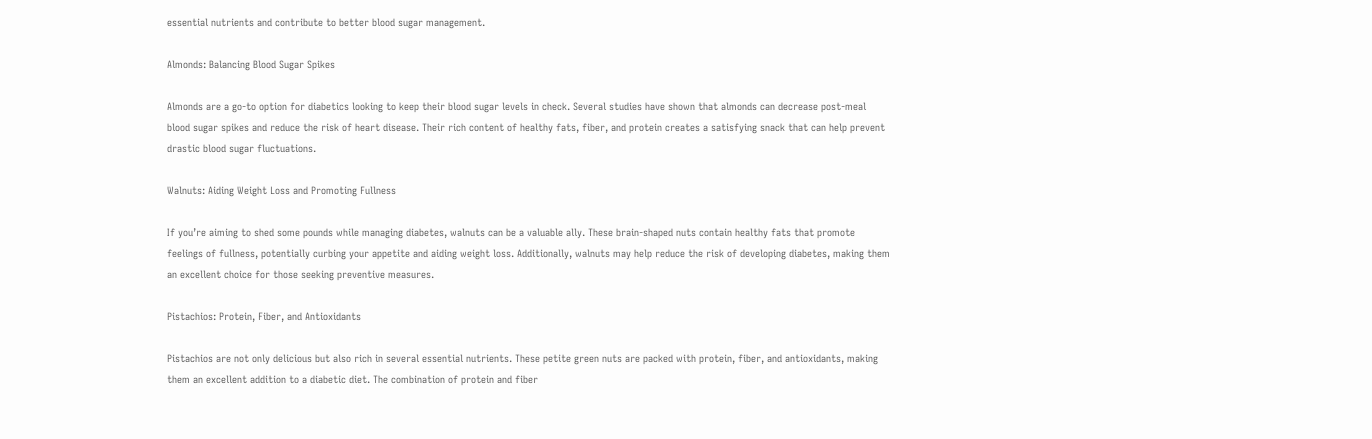essential nutrients and contribute to better blood sugar management.

Almonds: Balancing Blood Sugar Spikes

Almonds are a go-to option for diabetics looking to keep their blood sugar levels in check. Several studies have shown that almonds can decrease post-meal blood sugar spikes and reduce the risk of heart disease. Their rich content of healthy fats, fiber, and protein creates a satisfying snack that can help prevent drastic blood sugar fluctuations.

Walnuts: Aiding Weight Loss and Promoting Fullness

If you’re aiming to shed some pounds while managing diabetes, walnuts can be a valuable ally. These brain-shaped nuts contain healthy fats that promote feelings of fullness, potentially curbing your appetite and aiding weight loss. Additionally, walnuts may help reduce the risk of developing diabetes, making them an excellent choice for those seeking preventive measures.

Pistachios: Protein, Fiber, and Antioxidants

Pistachios are not only delicious but also rich in several essential nutrients. These petite green nuts are packed with protein, fiber, and antioxidants, making them an excellent addition to a diabetic diet. The combination of protein and fiber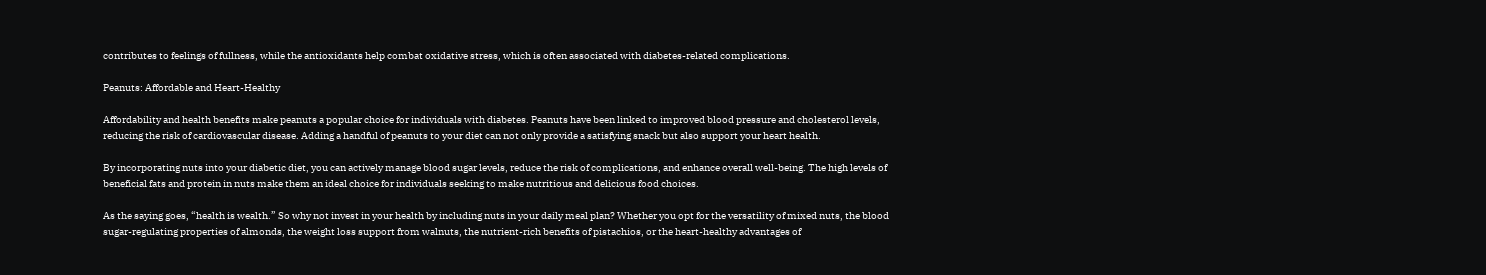contributes to feelings of fullness, while the antioxidants help combat oxidative stress, which is often associated with diabetes-related complications.

Peanuts: Affordable and Heart-Healthy

Affordability and health benefits make peanuts a popular choice for individuals with diabetes. Peanuts have been linked to improved blood pressure and cholesterol levels, reducing the risk of cardiovascular disease. Adding a handful of peanuts to your diet can not only provide a satisfying snack but also support your heart health.

By incorporating nuts into your diabetic diet, you can actively manage blood sugar levels, reduce the risk of complications, and enhance overall well-being. The high levels of beneficial fats and protein in nuts make them an ideal choice for individuals seeking to make nutritious and delicious food choices.

As the saying goes, “health is wealth.” So why not invest in your health by including nuts in your daily meal plan? Whether you opt for the versatility of mixed nuts, the blood sugar-regulating properties of almonds, the weight loss support from walnuts, the nutrient-rich benefits of pistachios, or the heart-healthy advantages of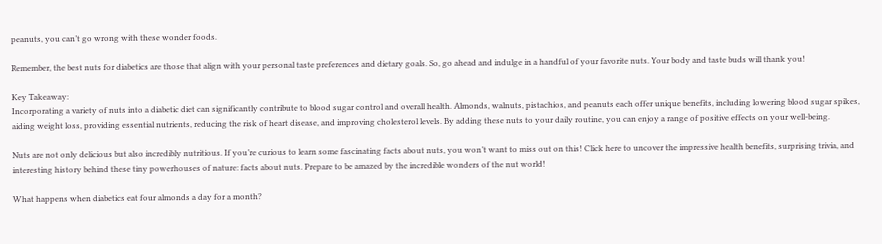peanuts, you can’t go wrong with these wonder foods.

Remember, the best nuts for diabetics are those that align with your personal taste preferences and dietary goals. So, go ahead and indulge in a handful of your favorite nuts. Your body and taste buds will thank you!

Key Takeaway:
Incorporating a variety of nuts into a diabetic diet can significantly contribute to blood sugar control and overall health. Almonds, walnuts, pistachios, and peanuts each offer unique benefits, including lowering blood sugar spikes, aiding weight loss, providing essential nutrients, reducing the risk of heart disease, and improving cholesterol levels. By adding these nuts to your daily routine, you can enjoy a range of positive effects on your well-being.

Nuts are not only delicious but also incredibly nutritious. If you’re curious to learn some fascinating facts about nuts, you won’t want to miss out on this! Click here to uncover the impressive health benefits, surprising trivia, and interesting history behind these tiny powerhouses of nature: facts about nuts. Prepare to be amazed by the incredible wonders of the nut world!

What happens when diabetics eat four almonds a day for a month?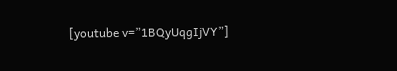[youtube v=”1BQyUqgIjVY”]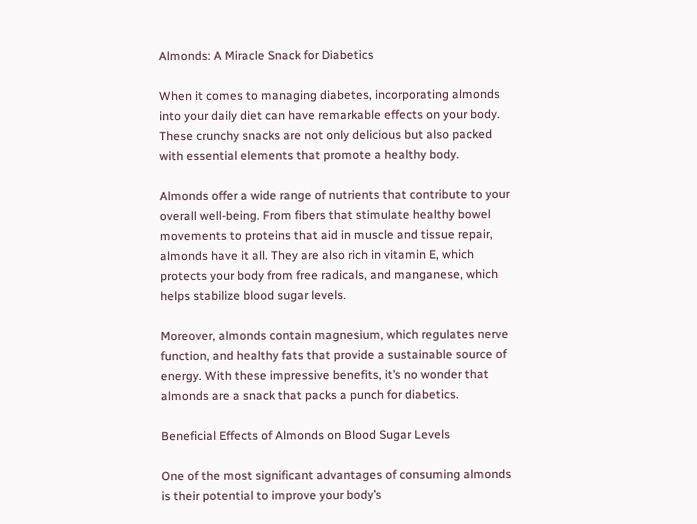Almonds: A Miracle Snack for Diabetics

When it comes to managing diabetes, incorporating almonds into your daily diet can have remarkable effects on your body. These crunchy snacks are not only delicious but also packed with essential elements that promote a healthy body.

Almonds offer a wide range of nutrients that contribute to your overall well-being. From fibers that stimulate healthy bowel movements to proteins that aid in muscle and tissue repair, almonds have it all. They are also rich in vitamin E, which protects your body from free radicals, and manganese, which helps stabilize blood sugar levels.

Moreover, almonds contain magnesium, which regulates nerve function, and healthy fats that provide a sustainable source of energy. With these impressive benefits, it’s no wonder that almonds are a snack that packs a punch for diabetics.

Beneficial Effects of Almonds on Blood Sugar Levels

One of the most significant advantages of consuming almonds is their potential to improve your body’s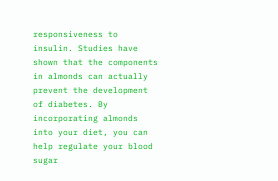responsiveness to insulin. Studies have shown that the components in almonds can actually prevent the development of diabetes. By incorporating almonds into your diet, you can help regulate your blood sugar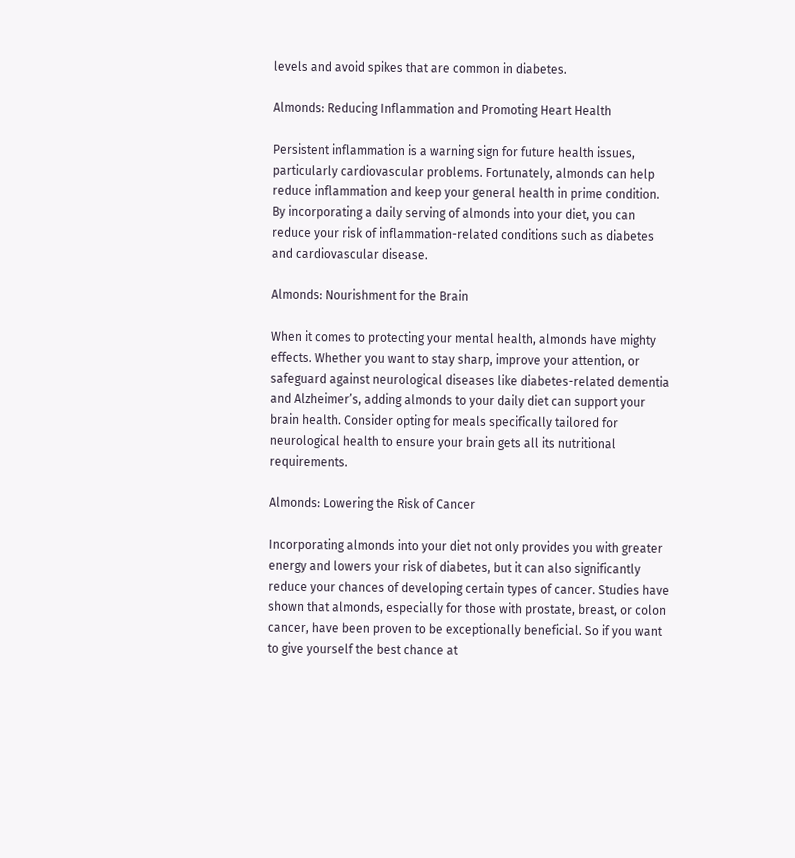levels and avoid spikes that are common in diabetes.

Almonds: Reducing Inflammation and Promoting Heart Health

Persistent inflammation is a warning sign for future health issues, particularly cardiovascular problems. Fortunately, almonds can help reduce inflammation and keep your general health in prime condition. By incorporating a daily serving of almonds into your diet, you can reduce your risk of inflammation-related conditions such as diabetes and cardiovascular disease.

Almonds: Nourishment for the Brain

When it comes to protecting your mental health, almonds have mighty effects. Whether you want to stay sharp, improve your attention, or safeguard against neurological diseases like diabetes-related dementia and Alzheimer’s, adding almonds to your daily diet can support your brain health. Consider opting for meals specifically tailored for neurological health to ensure your brain gets all its nutritional requirements.

Almonds: Lowering the Risk of Cancer

Incorporating almonds into your diet not only provides you with greater energy and lowers your risk of diabetes, but it can also significantly reduce your chances of developing certain types of cancer. Studies have shown that almonds, especially for those with prostate, breast, or colon cancer, have been proven to be exceptionally beneficial. So if you want to give yourself the best chance at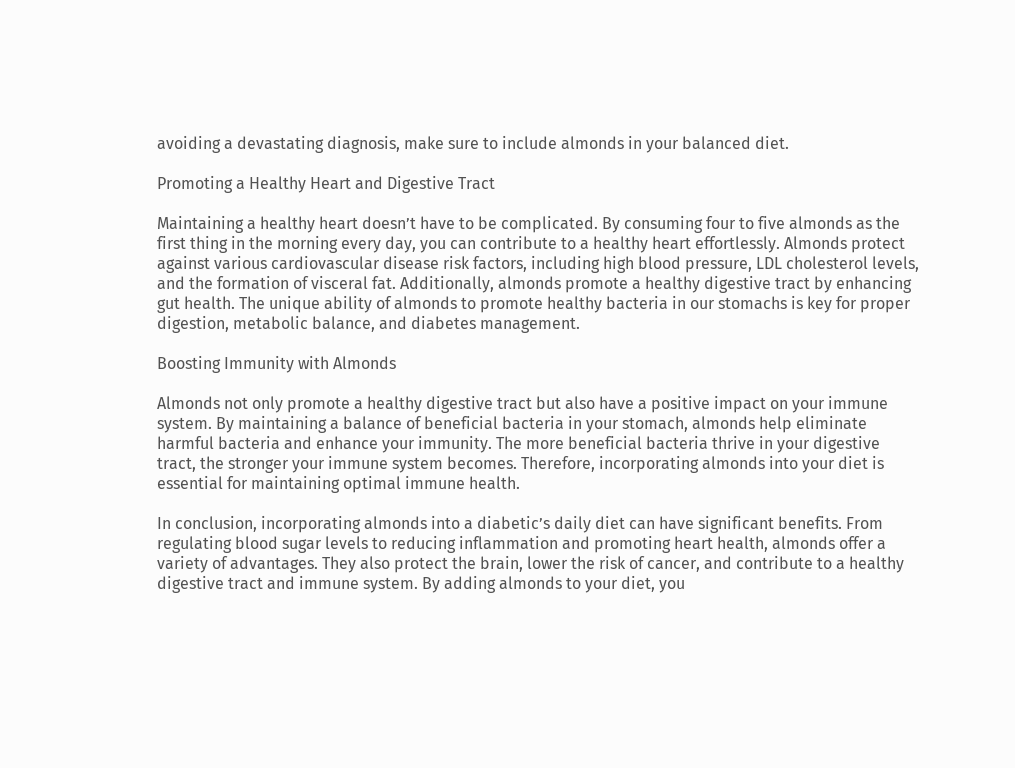avoiding a devastating diagnosis, make sure to include almonds in your balanced diet.

Promoting a Healthy Heart and Digestive Tract

Maintaining a healthy heart doesn’t have to be complicated. By consuming four to five almonds as the first thing in the morning every day, you can contribute to a healthy heart effortlessly. Almonds protect against various cardiovascular disease risk factors, including high blood pressure, LDL cholesterol levels, and the formation of visceral fat. Additionally, almonds promote a healthy digestive tract by enhancing gut health. The unique ability of almonds to promote healthy bacteria in our stomachs is key for proper digestion, metabolic balance, and diabetes management.

Boosting Immunity with Almonds

Almonds not only promote a healthy digestive tract but also have a positive impact on your immune system. By maintaining a balance of beneficial bacteria in your stomach, almonds help eliminate harmful bacteria and enhance your immunity. The more beneficial bacteria thrive in your digestive tract, the stronger your immune system becomes. Therefore, incorporating almonds into your diet is essential for maintaining optimal immune health.

In conclusion, incorporating almonds into a diabetic’s daily diet can have significant benefits. From regulating blood sugar levels to reducing inflammation and promoting heart health, almonds offer a variety of advantages. They also protect the brain, lower the risk of cancer, and contribute to a healthy digestive tract and immune system. By adding almonds to your diet, you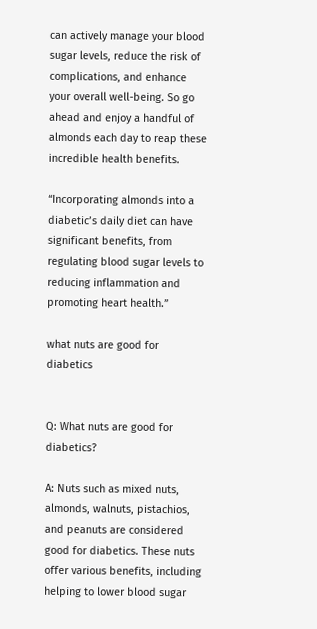can actively manage your blood sugar levels, reduce the risk of complications, and enhance your overall well-being. So go ahead and enjoy a handful of almonds each day to reap these incredible health benefits.

“Incorporating almonds into a diabetic’s daily diet can have significant benefits, from regulating blood sugar levels to reducing inflammation and promoting heart health.”

what nuts are good for diabetics


Q: What nuts are good for diabetics?

A: Nuts such as mixed nuts, almonds, walnuts, pistachios, and peanuts are considered good for diabetics. These nuts offer various benefits, including helping to lower blood sugar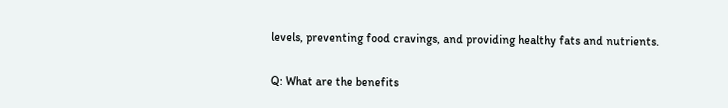levels, preventing food cravings, and providing healthy fats and nutrients.

Q: What are the benefits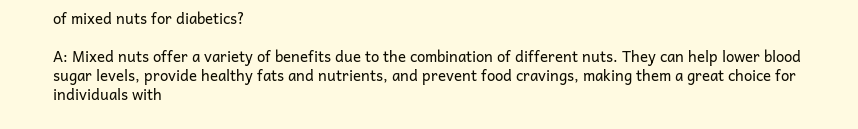of mixed nuts for diabetics?

A: Mixed nuts offer a variety of benefits due to the combination of different nuts. They can help lower blood sugar levels, provide healthy fats and nutrients, and prevent food cravings, making them a great choice for individuals with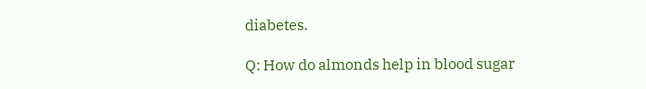diabetes.

Q: How do almonds help in blood sugar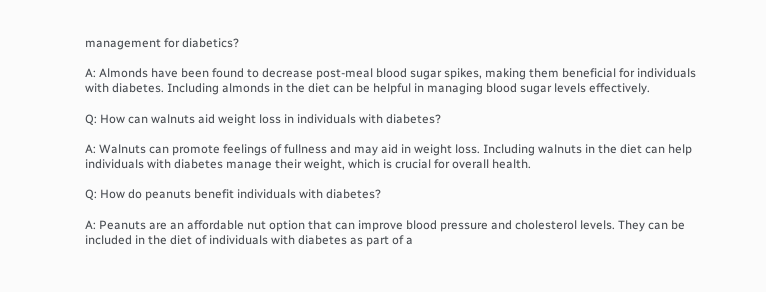management for diabetics?

A: Almonds have been found to decrease post-meal blood sugar spikes, making them beneficial for individuals with diabetes. Including almonds in the diet can be helpful in managing blood sugar levels effectively.

Q: How can walnuts aid weight loss in individuals with diabetes?

A: Walnuts can promote feelings of fullness and may aid in weight loss. Including walnuts in the diet can help individuals with diabetes manage their weight, which is crucial for overall health.

Q: How do peanuts benefit individuals with diabetes?

A: Peanuts are an affordable nut option that can improve blood pressure and cholesterol levels. They can be included in the diet of individuals with diabetes as part of a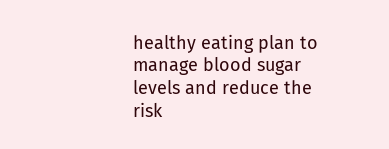healthy eating plan to manage blood sugar levels and reduce the risk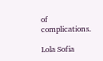of complications.

Lola Sofia